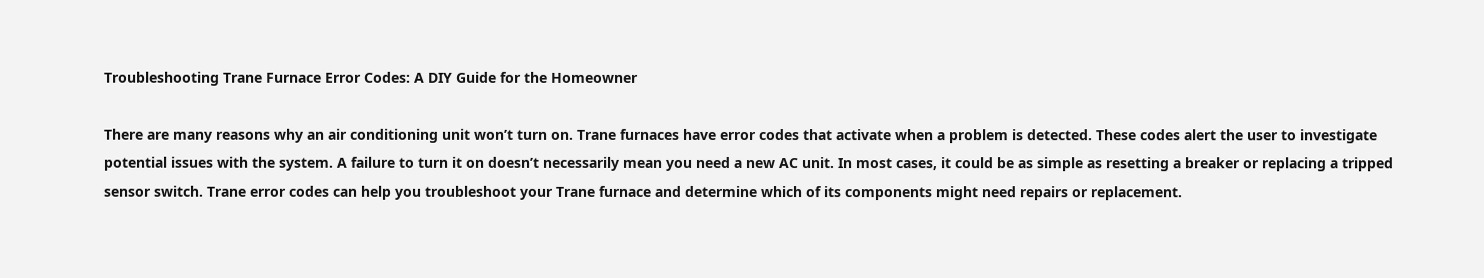Troubleshooting Trane Furnace Error Codes: A DIY Guide for the Homeowner

There are many reasons why an air conditioning unit won’t turn on. Trane furnaces have error codes that activate when a problem is detected. These codes alert the user to investigate potential issues with the system. A failure to turn it on doesn’t necessarily mean you need a new AC unit. In most cases, it could be as simple as resetting a breaker or replacing a tripped sensor switch. Trane error codes can help you troubleshoot your Trane furnace and determine which of its components might need repairs or replacement.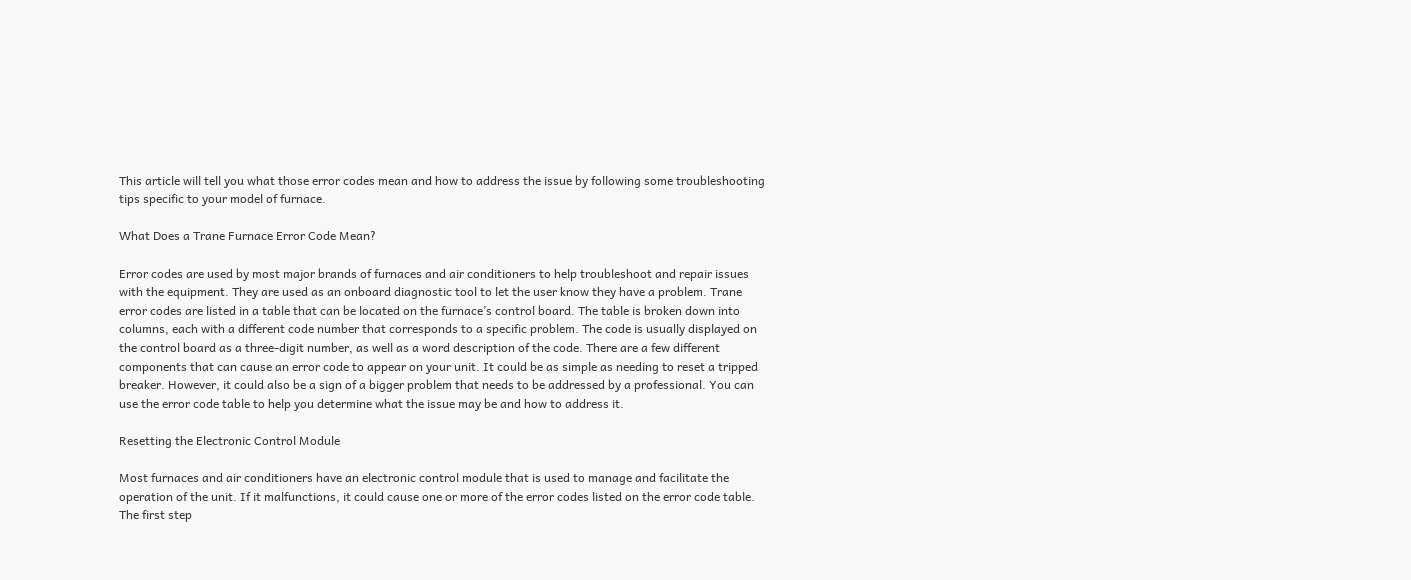This article will tell you what those error codes mean and how to address the issue by following some troubleshooting tips specific to your model of furnace.

What Does a Trane Furnace Error Code Mean?

Error codes are used by most major brands of furnaces and air conditioners to help troubleshoot and repair issues with the equipment. They are used as an onboard diagnostic tool to let the user know they have a problem. Trane error codes are listed in a table that can be located on the furnace’s control board. The table is broken down into columns, each with a different code number that corresponds to a specific problem. The code is usually displayed on the control board as a three-digit number, as well as a word description of the code. There are a few different components that can cause an error code to appear on your unit. It could be as simple as needing to reset a tripped breaker. However, it could also be a sign of a bigger problem that needs to be addressed by a professional. You can use the error code table to help you determine what the issue may be and how to address it.

Resetting the Electronic Control Module

Most furnaces and air conditioners have an electronic control module that is used to manage and facilitate the operation of the unit. If it malfunctions, it could cause one or more of the error codes listed on the error code table. The first step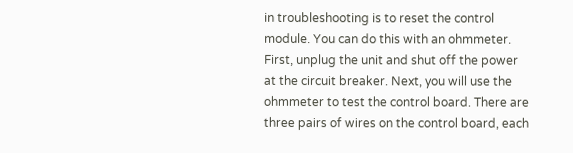in troubleshooting is to reset the control module. You can do this with an ohmmeter. First, unplug the unit and shut off the power at the circuit breaker. Next, you will use the ohmmeter to test the control board. There are three pairs of wires on the control board, each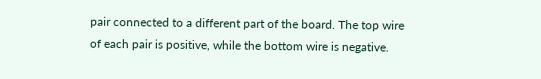pair connected to a different part of the board. The top wire of each pair is positive, while the bottom wire is negative.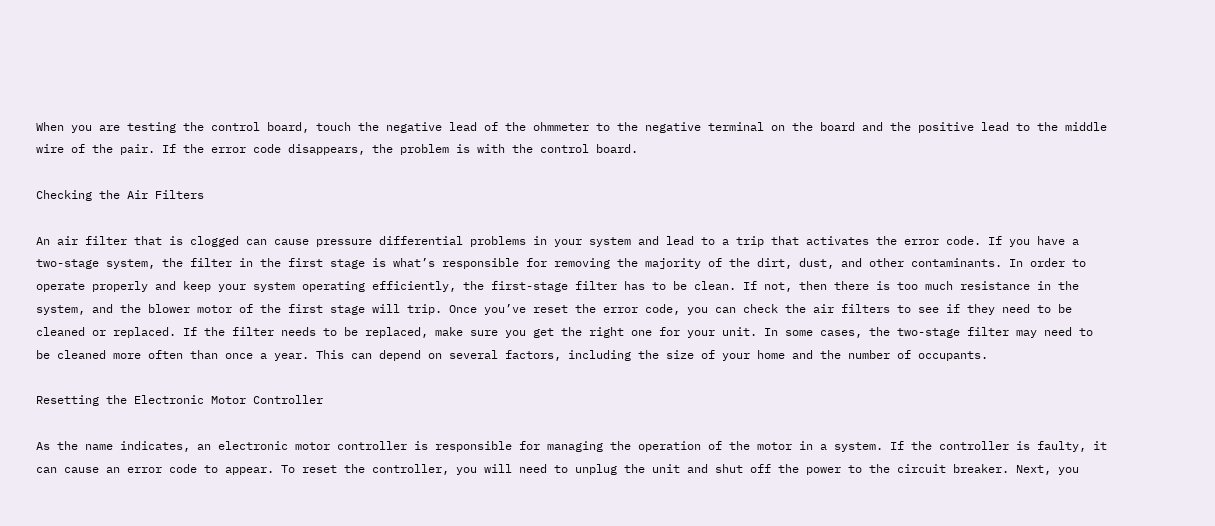When you are testing the control board, touch the negative lead of the ohmmeter to the negative terminal on the board and the positive lead to the middle wire of the pair. If the error code disappears, the problem is with the control board.

Checking the Air Filters

An air filter that is clogged can cause pressure differential problems in your system and lead to a trip that activates the error code. If you have a two-stage system, the filter in the first stage is what’s responsible for removing the majority of the dirt, dust, and other contaminants. In order to operate properly and keep your system operating efficiently, the first-stage filter has to be clean. If not, then there is too much resistance in the system, and the blower motor of the first stage will trip. Once you’ve reset the error code, you can check the air filters to see if they need to be cleaned or replaced. If the filter needs to be replaced, make sure you get the right one for your unit. In some cases, the two-stage filter may need to be cleaned more often than once a year. This can depend on several factors, including the size of your home and the number of occupants.

Resetting the Electronic Motor Controller

As the name indicates, an electronic motor controller is responsible for managing the operation of the motor in a system. If the controller is faulty, it can cause an error code to appear. To reset the controller, you will need to unplug the unit and shut off the power to the circuit breaker. Next, you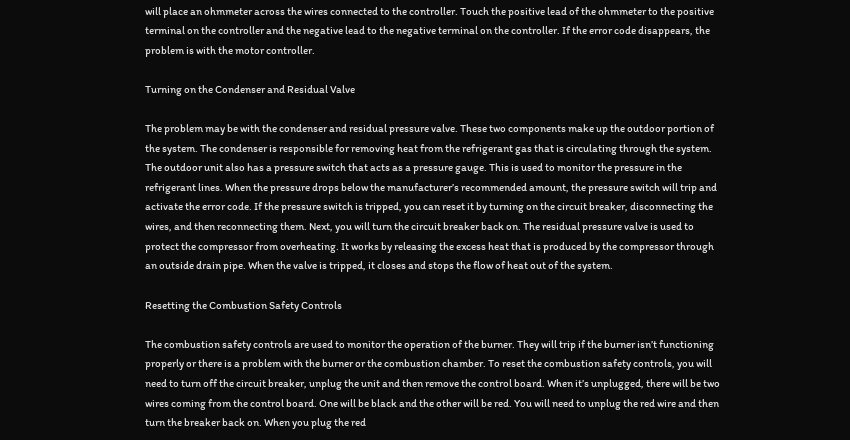will place an ohmmeter across the wires connected to the controller. Touch the positive lead of the ohmmeter to the positive terminal on the controller and the negative lead to the negative terminal on the controller. If the error code disappears, the problem is with the motor controller.

Turning on the Condenser and Residual Valve

The problem may be with the condenser and residual pressure valve. These two components make up the outdoor portion of the system. The condenser is responsible for removing heat from the refrigerant gas that is circulating through the system. The outdoor unit also has a pressure switch that acts as a pressure gauge. This is used to monitor the pressure in the refrigerant lines. When the pressure drops below the manufacturer’s recommended amount, the pressure switch will trip and activate the error code. If the pressure switch is tripped, you can reset it by turning on the circuit breaker, disconnecting the wires, and then reconnecting them. Next, you will turn the circuit breaker back on. The residual pressure valve is used to protect the compressor from overheating. It works by releasing the excess heat that is produced by the compressor through an outside drain pipe. When the valve is tripped, it closes and stops the flow of heat out of the system.

Resetting the Combustion Safety Controls

The combustion safety controls are used to monitor the operation of the burner. They will trip if the burner isn’t functioning properly or there is a problem with the burner or the combustion chamber. To reset the combustion safety controls, you will need to turn off the circuit breaker, unplug the unit and then remove the control board. When it’s unplugged, there will be two wires coming from the control board. One will be black and the other will be red. You will need to unplug the red wire and then turn the breaker back on. When you plug the red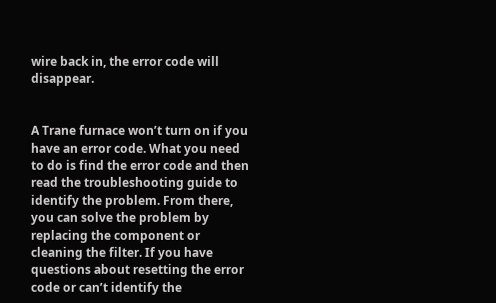wire back in, the error code will disappear.


A Trane furnace won’t turn on if you have an error code. What you need to do is find the error code and then read the troubleshooting guide to identify the problem. From there, you can solve the problem by replacing the component or cleaning the filter. If you have questions about resetting the error code or can’t identify the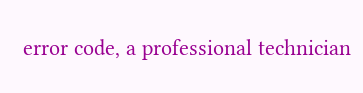error code, a professional technician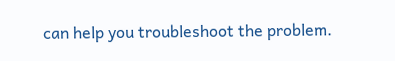can help you troubleshoot the problem.